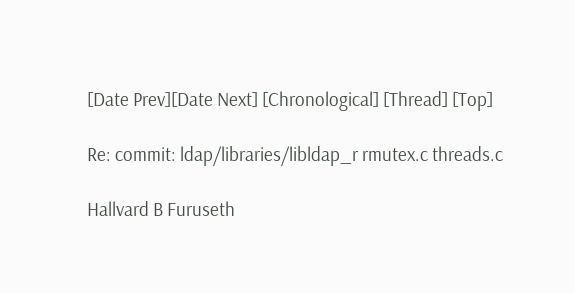[Date Prev][Date Next] [Chronological] [Thread] [Top]

Re: commit: ldap/libraries/libldap_r rmutex.c threads.c

Hallvard B Furuseth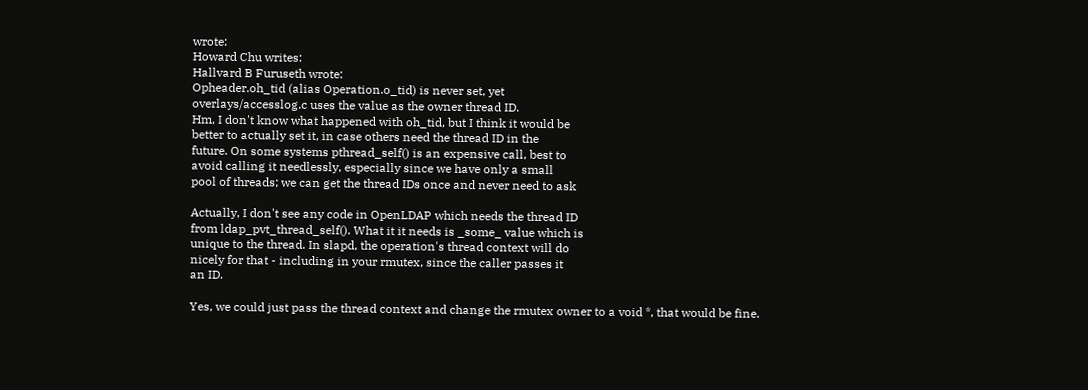wrote:
Howard Chu writes:
Hallvard B Furuseth wrote:
Opheader.oh_tid (alias Operation.o_tid) is never set, yet
overlays/accesslog.c uses the value as the owner thread ID.
Hm, I don't know what happened with oh_tid, but I think it would be
better to actually set it, in case others need the thread ID in the
future. On some systems pthread_self() is an expensive call, best to
avoid calling it needlessly, especially since we have only a small
pool of threads; we can get the thread IDs once and never need to ask

Actually, I don't see any code in OpenLDAP which needs the thread ID
from ldap_pvt_thread_self(). What it it needs is _some_ value which is
unique to the thread. In slapd, the operation's thread context will do
nicely for that - including in your rmutex, since the caller passes it
an ID.

Yes, we could just pass the thread context and change the rmutex owner to a void *, that would be fine.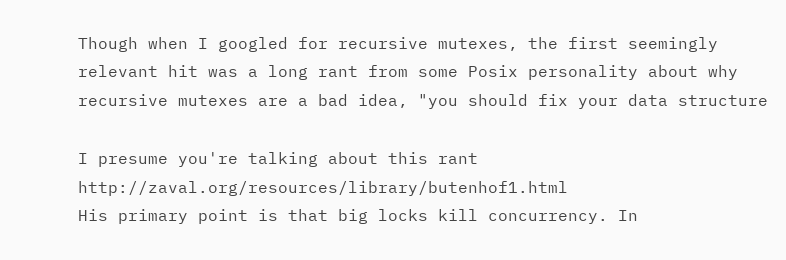Though when I googled for recursive mutexes, the first seemingly
relevant hit was a long rant from some Posix personality about why
recursive mutexes are a bad idea, "you should fix your data structure

I presume you're talking about this rant http://zaval.org/resources/library/butenhof1.html
His primary point is that big locks kill concurrency. In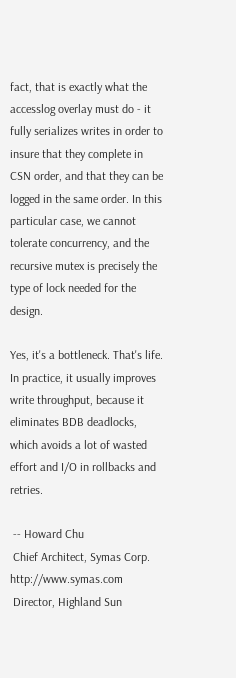fact, that is exactly what the accesslog overlay must do - it fully serializes writes in order to insure that they complete in CSN order, and that they can be logged in the same order. In this particular case, we cannot tolerate concurrency, and the recursive mutex is precisely the type of lock needed for the design.

Yes, it's a bottleneck. That's life. In practice, it usually improves write throughput, because it eliminates BDB deadlocks, which avoids a lot of wasted effort and I/O in rollbacks and retries.

 -- Howard Chu
 Chief Architect, Symas Corp.  http://www.symas.com
 Director, Highland Sun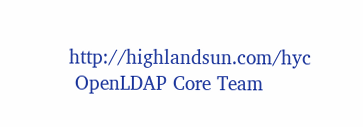http://highlandsun.com/hyc
 OpenLDAP Core Team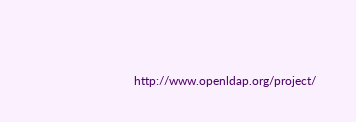http://www.openldap.org/project/